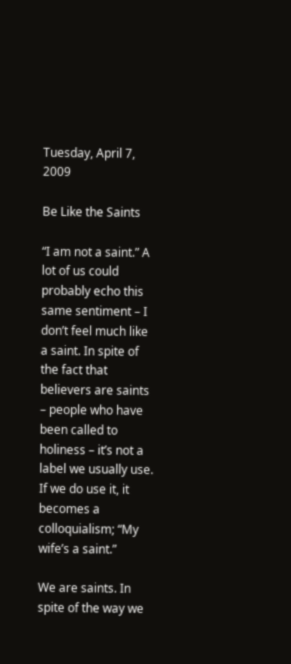Tuesday, April 7, 2009

Be Like the Saints

“I am not a saint.” A lot of us could probably echo this same sentiment – I don’t feel much like a saint. In spite of the fact that believers are saints – people who have been called to holiness – it’s not a label we usually use. If we do use it, it becomes a colloquialism; “My wife’s a saint.”

We are saints. In spite of the way we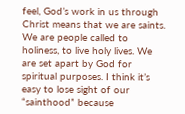feel, God’s work in us through Christ means that we are saints. We are people called to holiness, to live holy lives. We are set apart by God for spiritual purposes. I think it’s easy to lose sight of our “sainthood” because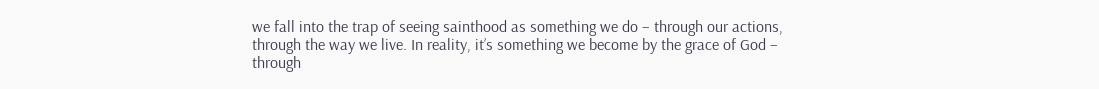we fall into the trap of seeing sainthood as something we do – through our actions, through the way we live. In reality, it’s something we become by the grace of God – through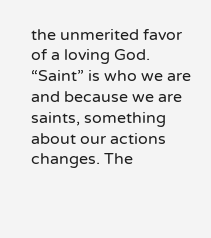the unmerited favor of a loving God. “Saint” is who we are and because we are saints, something about our actions changes. The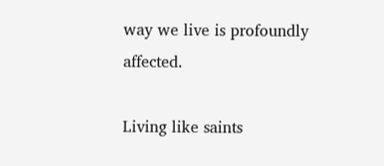way we live is profoundly affected.

Living like saints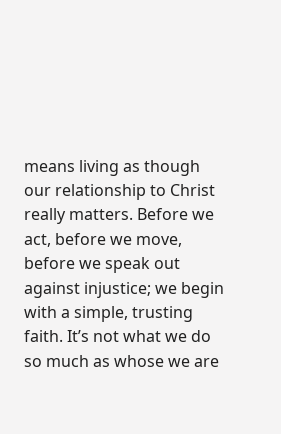means living as though our relationship to Christ really matters. Before we act, before we move, before we speak out against injustice; we begin with a simple, trusting faith. It’s not what we do so much as whose we are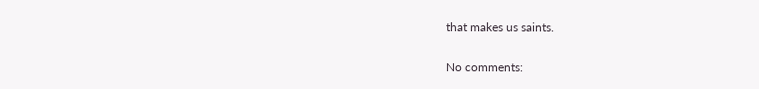that makes us saints.

No comments: